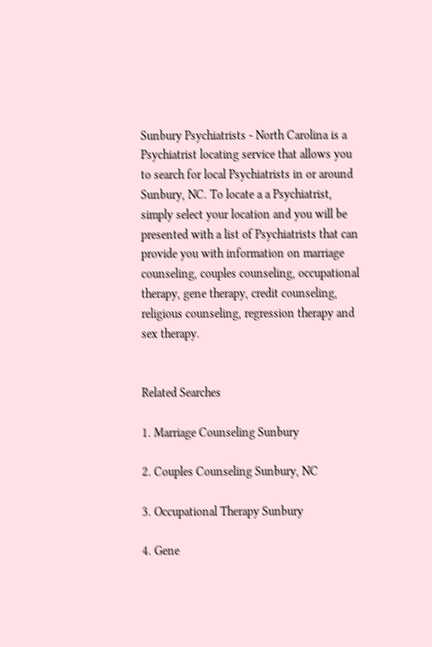Sunbury Psychiatrists - North Carolina is a Psychiatrist locating service that allows you to search for local Psychiatrists in or around Sunbury, NC. To locate a a Psychiatrist, simply select your location and you will be presented with a list of Psychiatrists that can provide you with information on marriage counseling, couples counseling, occupational therapy, gene therapy, credit counseling, religious counseling, regression therapy and sex therapy.


Related Searches

1. Marriage Counseling Sunbury

2. Couples Counseling Sunbury, NC

3. Occupational Therapy Sunbury

4. Gene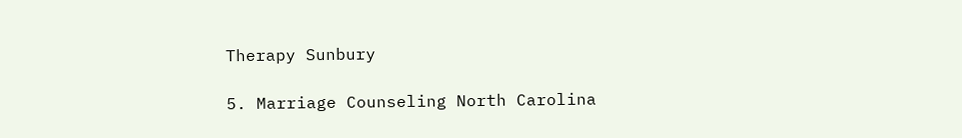Therapy Sunbury

5. Marriage Counseling North Carolina